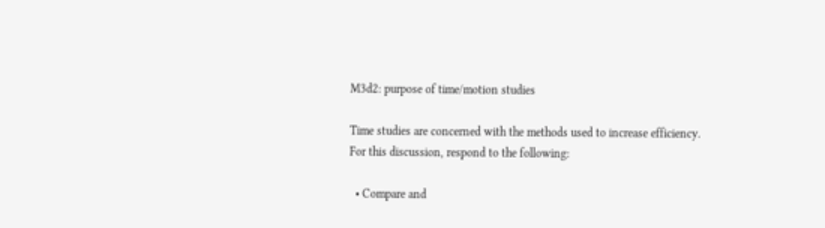M3d2: purpose of time/motion studies

Time studies are concerned with the methods used to increase efficiency. For this discussion, respond to the following:

  • Compare and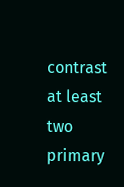contrast at least two primary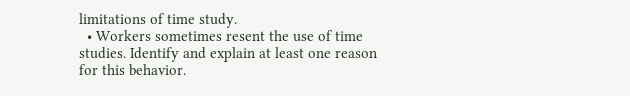limitations of time study.
  • Workers sometimes resent the use of time studies. Identify and explain at least one reason for this behavior.